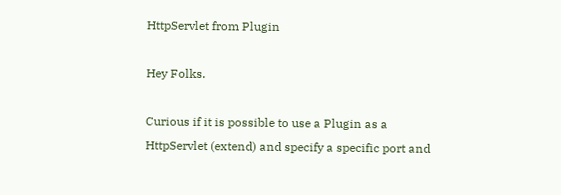HttpServlet from Plugin

Hey Folks.

Curious if it is possible to use a Plugin as a HttpServlet (extend) and specify a specific port and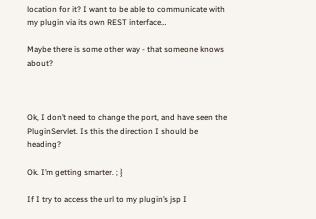location for it? I want to be able to communicate with my plugin via its own REST interface…

Maybe there is some other way - that someone knows about?



Ok, I don’t need to change the port, and have seen the PluginServlet. Is this the direction I should be heading?

Ok. I’m getting smarter. ; }

If I try to access the url to my plugin’s jsp I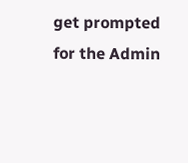get prompted for the Admin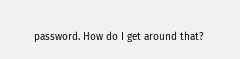password. How do I get around that?